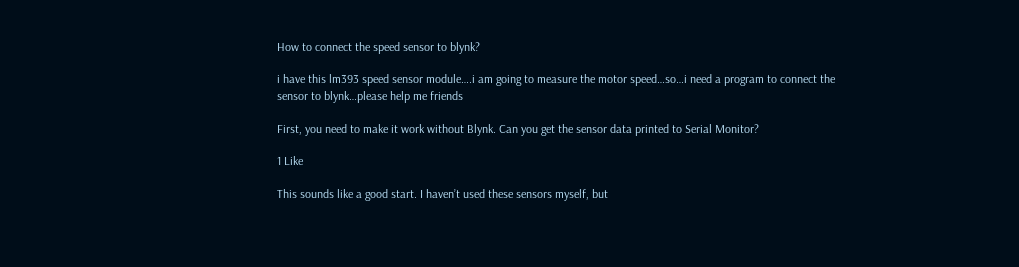How to connect the speed sensor to blynk?

i have this lm393 speed sensor module….i am going to measure the motor speed…so…i need a program to connect the sensor to blynk…please help me friends

First, you need to make it work without Blynk. Can you get the sensor data printed to Serial Monitor?

1 Like

This sounds like a good start. I haven’t used these sensors myself, but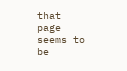that page seems to be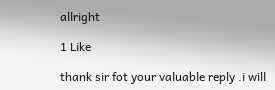allright

1 Like

thank sir fot your valuable reply .i will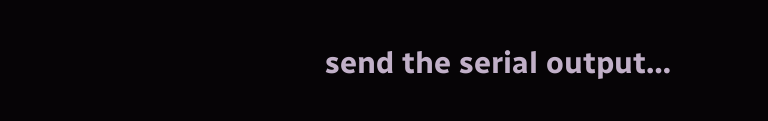send the serial output…